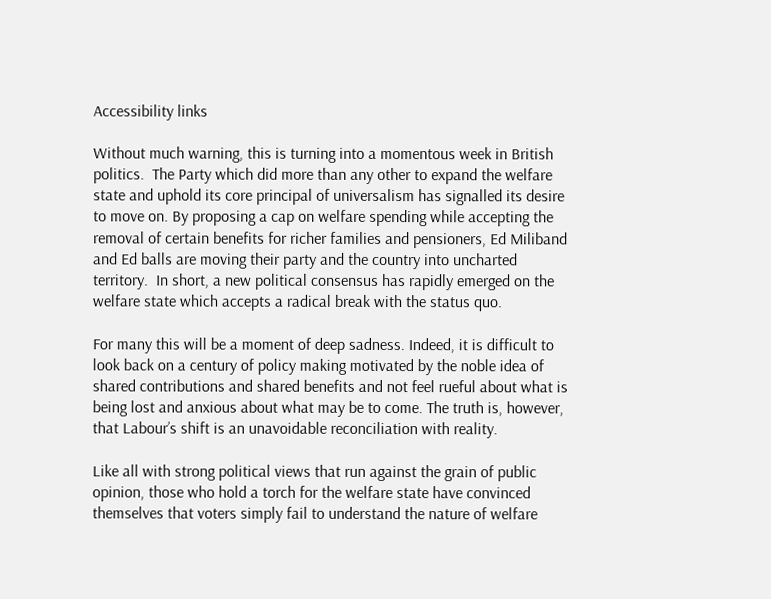Accessibility links

Without much warning, this is turning into a momentous week in British politics.  The Party which did more than any other to expand the welfare state and uphold its core principal of universalism has signalled its desire to move on. By proposing a cap on welfare spending while accepting the removal of certain benefits for richer families and pensioners, Ed Miliband and Ed balls are moving their party and the country into uncharted territory.  In short, a new political consensus has rapidly emerged on the welfare state which accepts a radical break with the status quo.

For many this will be a moment of deep sadness. Indeed, it is difficult to look back on a century of policy making motivated by the noble idea of shared contributions and shared benefits and not feel rueful about what is being lost and anxious about what may be to come. The truth is, however, that Labour’s shift is an unavoidable reconciliation with reality.

Like all with strong political views that run against the grain of public opinion, those who hold a torch for the welfare state have convinced  themselves that voters simply fail to understand the nature of welfare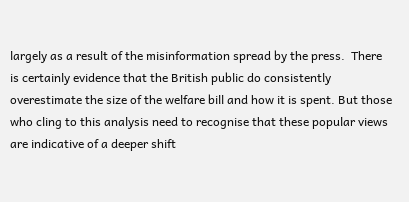largely as a result of the misinformation spread by the press.  There is certainly evidence that the British public do consistently overestimate the size of the welfare bill and how it is spent. But those who cling to this analysis need to recognise that these popular views are indicative of a deeper shift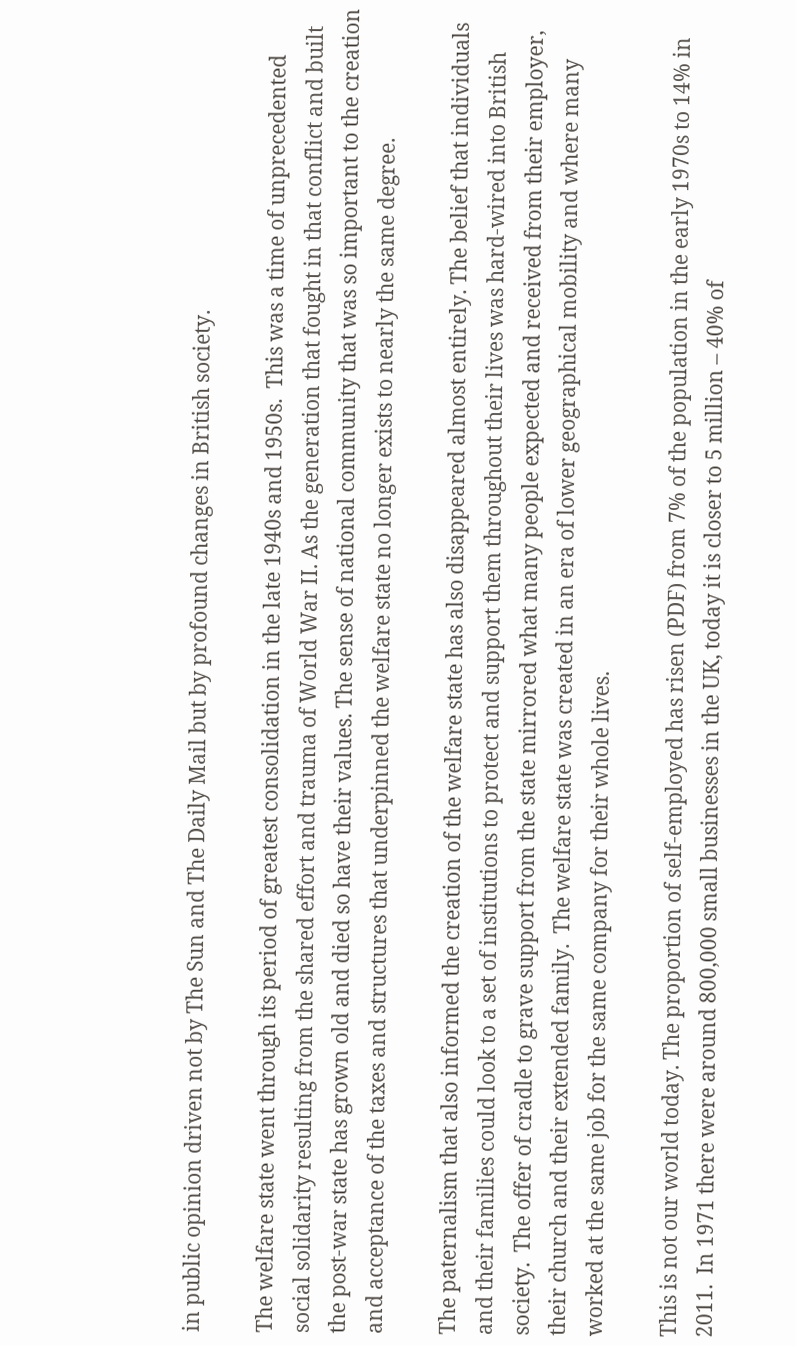in public opinion driven not by The Sun and The Daily Mail but by profound changes in British society.

The welfare state went through its period of greatest consolidation in the late 1940s and 1950s.  This was a time of unprecedented social solidarity resulting from the shared effort and trauma of World War II. As the generation that fought in that conflict and built the post-war state has grown old and died so have their values. The sense of national community that was so important to the creation and acceptance of the taxes and structures that underpinned the welfare state no longer exists to nearly the same degree.

The paternalism that also informed the creation of the welfare state has also disappeared almost entirely. The belief that individuals and their families could look to a set of institutions to protect and support them throughout their lives was hard-wired into British society.  The offer of cradle to grave support from the state mirrored what many people expected and received from their employer, their church and their extended family.  The welfare state was created in an era of lower geographical mobility and where many worked at the same job for the same company for their whole lives.

This is not our world today. The proportion of self-employed has risen (PDF) from 7% of the population in the early 1970s to 14% in 2011.  In 1971 there were around 800,000 small businesses in the UK, today it is closer to 5 million – 40% of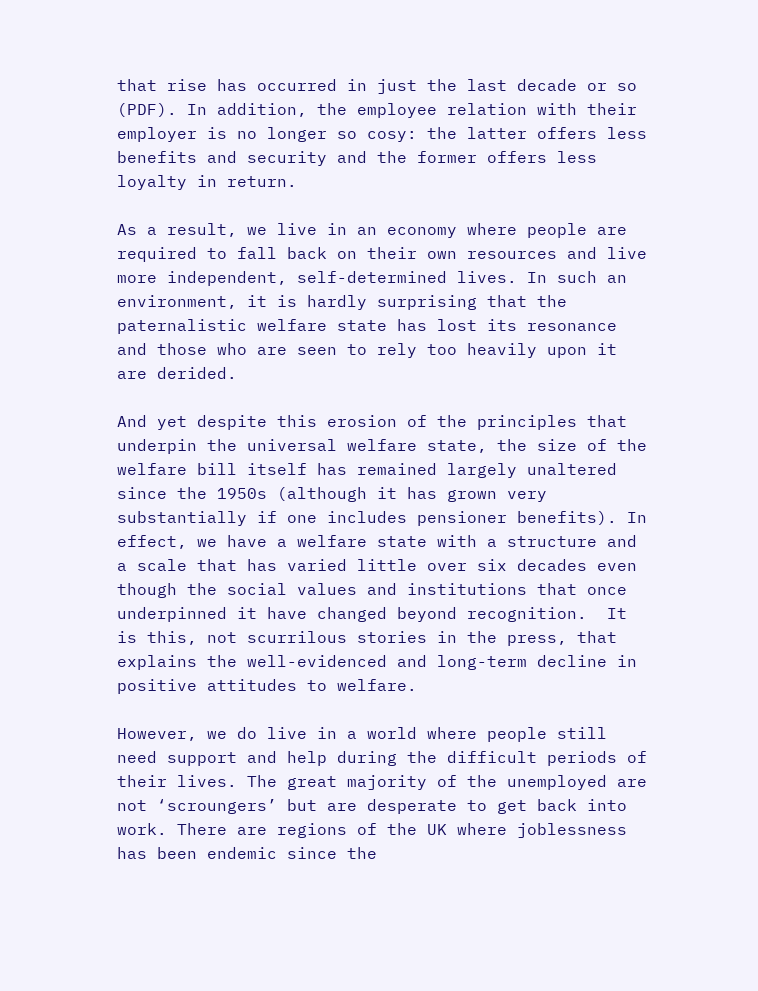that rise has occurred in just the last decade or so (PDF). In addition, the employee relation with their employer is no longer so cosy: the latter offers less benefits and security and the former offers less loyalty in return.

As a result, we live in an economy where people are required to fall back on their own resources and live more independent, self-determined lives. In such an environment, it is hardly surprising that the paternalistic welfare state has lost its resonance and those who are seen to rely too heavily upon it are derided.

And yet despite this erosion of the principles that underpin the universal welfare state, the size of the welfare bill itself has remained largely unaltered since the 1950s (although it has grown very substantially if one includes pensioner benefits). In effect, we have a welfare state with a structure and a scale that has varied little over six decades even though the social values and institutions that once underpinned it have changed beyond recognition.  It is this, not scurrilous stories in the press, that explains the well-evidenced and long-term decline in positive attitudes to welfare.

However, we do live in a world where people still need support and help during the difficult periods of their lives. The great majority of the unemployed are not ‘scroungers’ but are desperate to get back into work. There are regions of the UK where joblessness has been endemic since the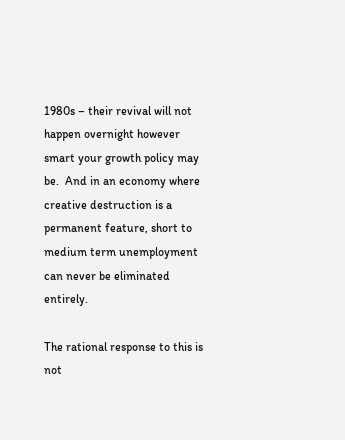1980s – their revival will not happen overnight however smart your growth policy may be.  And in an economy where creative destruction is a permanent feature, short to medium term unemployment can never be eliminated entirely.

The rational response to this is not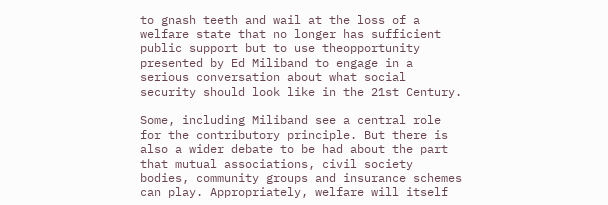to gnash teeth and wail at the loss of a welfare state that no longer has sufficient public support but to use theopportunity presented by Ed Miliband to engage in a serious conversation about what social security should look like in the 21st Century.

Some, including Miliband see a central role for the contributory principle. But there is also a wider debate to be had about the part that mutual associations, civil society bodies, community groups and insurance schemes can play. Appropriately, welfare will itself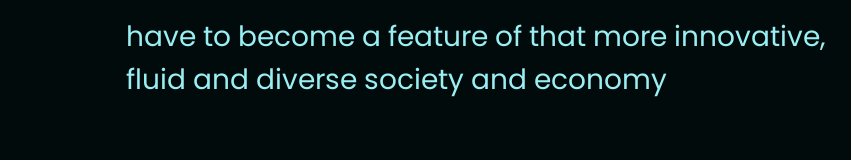have to become a feature of that more innovative, fluid and diverse society and economy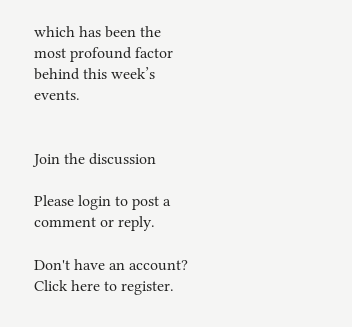which has been the most profound factor behind this week’s events.


Join the discussion

Please login to post a comment or reply.

Don't have an account? Click here to register.